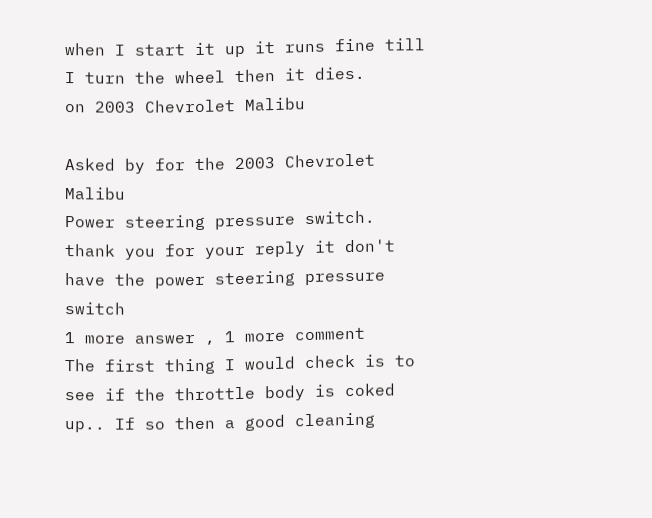when I start it up it runs fine till I turn the wheel then it dies.
on 2003 Chevrolet Malibu

Asked by for the 2003 Chevrolet Malibu
Power steering pressure switch.
thank you for your reply it don't have the power steering pressure switch
1 more answer , 1 more comment
The first thing I would check is to see if the throttle body is coked up.. If so then a good cleaning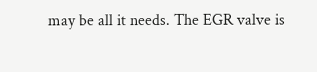may be all it needs. The EGR valve is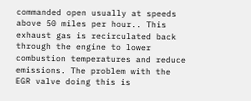commanded open usually at speeds above 50 miles per hour.. This exhaust gas is recirculated back through the engine to lower combustion temperatures and reduce emissions. The problem with the EGR valve doing this is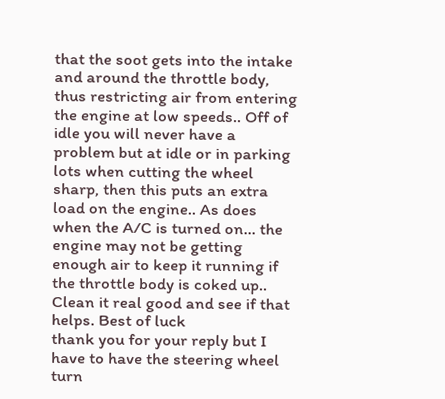that the soot gets into the intake and around the throttle body, thus restricting air from entering the engine at low speeds.. Off of idle you will never have a problem but at idle or in parking lots when cutting the wheel sharp, then this puts an extra load on the engine.. As does when the A/C is turned on... the engine may not be getting enough air to keep it running if the throttle body is coked up.. Clean it real good and see if that helps. Best of luck
thank you for your reply but I have to have the steering wheel turn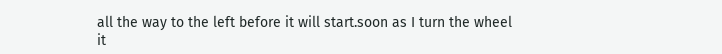all the way to the left before it will start.soon as I turn the wheel it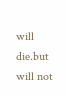will die.but will not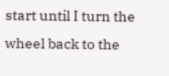start until I turn the wheel back to the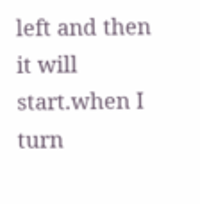left and then it will start.when I turn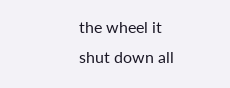the wheel it shut down all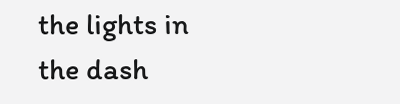the lights in the dash